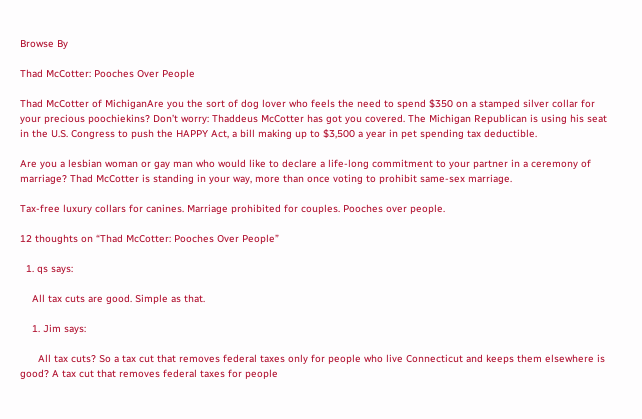Browse By

Thad McCotter: Pooches Over People

Thad McCotter of MichiganAre you the sort of dog lover who feels the need to spend $350 on a stamped silver collar for your precious poochiekins? Don’t worry: Thaddeus McCotter has got you covered. The Michigan Republican is using his seat in the U.S. Congress to push the HAPPY Act, a bill making up to $3,500 a year in pet spending tax deductible.

Are you a lesbian woman or gay man who would like to declare a life-long commitment to your partner in a ceremony of marriage? Thad McCotter is standing in your way, more than once voting to prohibit same-sex marriage.

Tax-free luxury collars for canines. Marriage prohibited for couples. Pooches over people.

12 thoughts on “Thad McCotter: Pooches Over People”

  1. qs says:

    All tax cuts are good. Simple as that.

    1. Jim says:

      All tax cuts? So a tax cut that removes federal taxes only for people who live Connecticut and keeps them elsewhere is good? A tax cut that removes federal taxes for people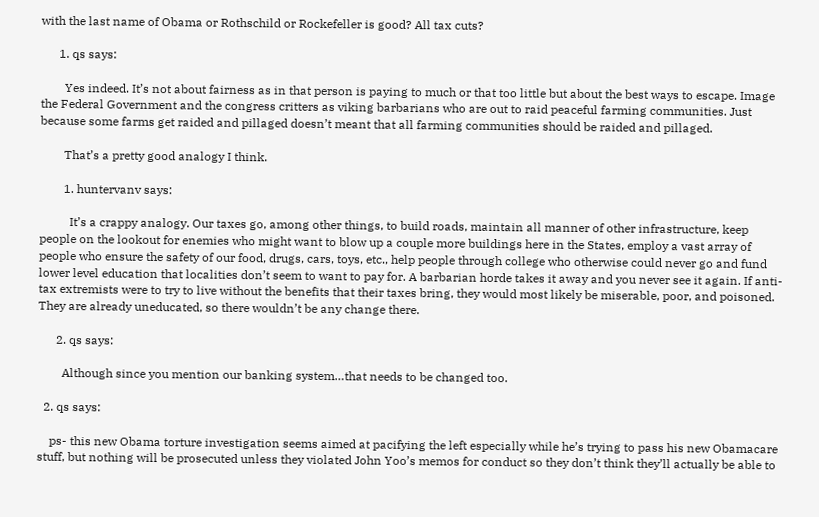with the last name of Obama or Rothschild or Rockefeller is good? All tax cuts?

      1. qs says:

        Yes indeed. It’s not about fairness as in that person is paying to much or that too little but about the best ways to escape. Image the Federal Government and the congress critters as viking barbarians who are out to raid peaceful farming communities. Just because some farms get raided and pillaged doesn’t meant that all farming communities should be raided and pillaged.

        That’s a pretty good analogy I think.

        1. huntervanv says:

          It’s a crappy analogy. Our taxes go, among other things, to build roads, maintain all manner of other infrastructure, keep people on the lookout for enemies who might want to blow up a couple more buildings here in the States, employ a vast array of people who ensure the safety of our food, drugs, cars, toys, etc., help people through college who otherwise could never go and fund lower level education that localities don’t seem to want to pay for. A barbarian horde takes it away and you never see it again. If anti-tax extremists were to try to live without the benefits that their taxes bring, they would most likely be miserable, poor, and poisoned. They are already uneducated, so there wouldn’t be any change there.

      2. qs says:

        Although since you mention our banking system…that needs to be changed too.

  2. qs says:

    ps- this new Obama torture investigation seems aimed at pacifying the left especially while he’s trying to pass his new Obamacare stuff, but nothing will be prosecuted unless they violated John Yoo’s memos for conduct so they don’t think they’ll actually be able to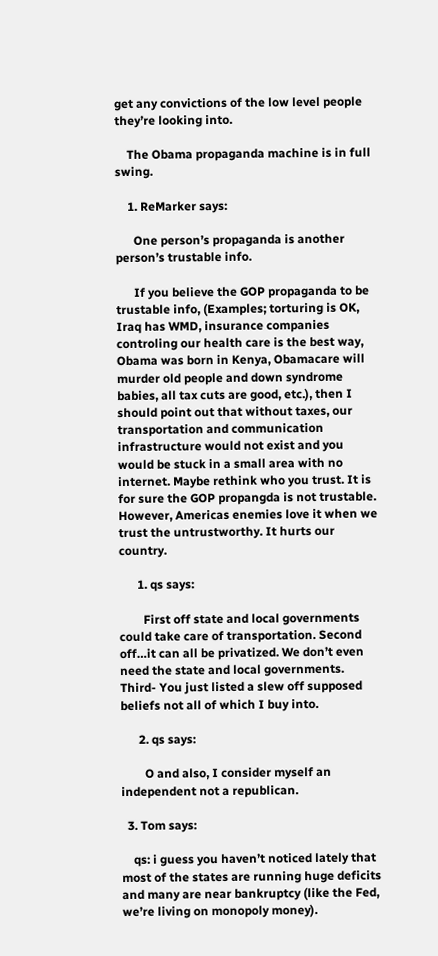get any convictions of the low level people they’re looking into.

    The Obama propaganda machine is in full swing.

    1. ReMarker says:

      One person’s propaganda is another person’s trustable info.

      If you believe the GOP propaganda to be trustable info, (Examples; torturing is OK, Iraq has WMD, insurance companies controling our health care is the best way, Obama was born in Kenya, Obamacare will murder old people and down syndrome babies, all tax cuts are good, etc.), then I should point out that without taxes, our transportation and communication infrastructure would not exist and you would be stuck in a small area with no internet. Maybe rethink who you trust. It is for sure the GOP propangda is not trustable. However, Americas enemies love it when we trust the untrustworthy. It hurts our country.

      1. qs says:

        First off state and local governments could take care of transportation. Second off…it can all be privatized. We don’t even need the state and local governments. Third- You just listed a slew off supposed beliefs not all of which I buy into.

      2. qs says:

        O and also, I consider myself an independent not a republican.

  3. Tom says:

    qs: i guess you haven’t noticed lately that most of the states are running huge deficits and many are near bankruptcy (like the Fed, we’re living on monopoly money).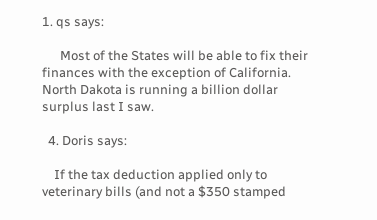1. qs says:

      Most of the States will be able to fix their finances with the exception of California. North Dakota is running a billion dollar surplus last I saw.

  4. Doris says:

    If the tax deduction applied only to veterinary bills (and not a $350 stamped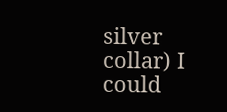silver collar) I could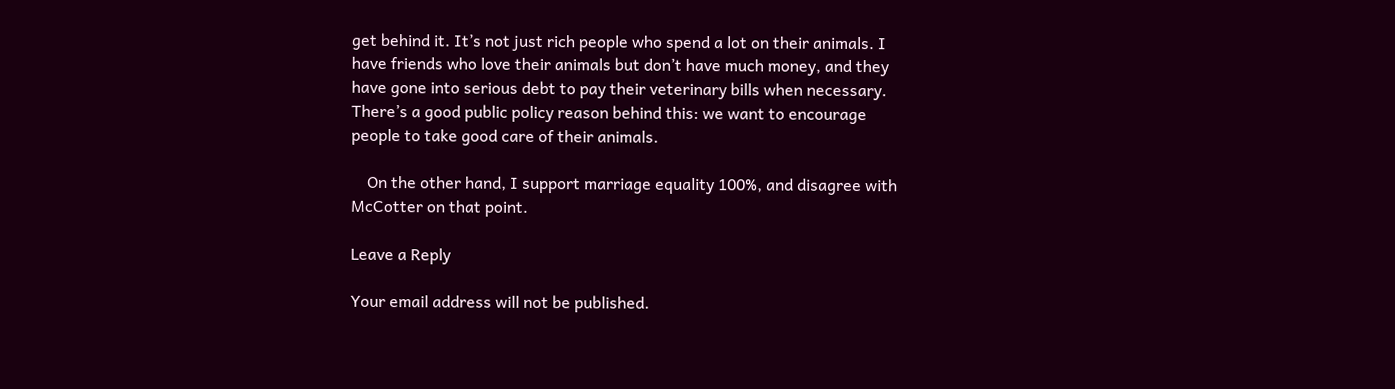get behind it. It’s not just rich people who spend a lot on their animals. I have friends who love their animals but don’t have much money, and they have gone into serious debt to pay their veterinary bills when necessary. There’s a good public policy reason behind this: we want to encourage people to take good care of their animals.

    On the other hand, I support marriage equality 100%, and disagree with McCotter on that point.

Leave a Reply

Your email address will not be published.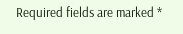Required fields are marked *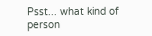Psst... what kind of person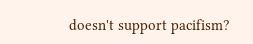doesn't support pacifism?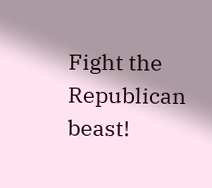Fight the Republican beast!